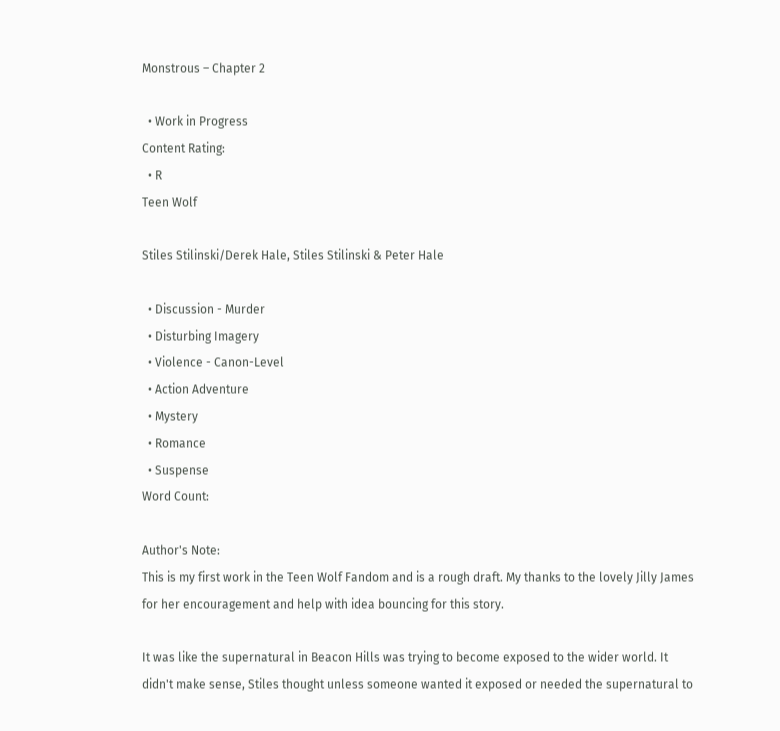Monstrous – Chapter 2

  • Work in Progress
Content Rating:
  • R
Teen Wolf

Stiles Stilinski/Derek Hale, Stiles Stilinski & Peter Hale

  • Discussion - Murder
  • Disturbing Imagery
  • Violence - Canon-Level
  • Action Adventure
  • Mystery
  • Romance
  • Suspense
Word Count:

Author's Note:
This is my first work in the Teen Wolf Fandom and is a rough draft. My thanks to the lovely Jilly James for her encouragement and help with idea bouncing for this story.

It was like the supernatural in Beacon Hills was trying to become exposed to the wider world. It didn't make sense, Stiles thought unless someone wanted it exposed or needed the supernatural to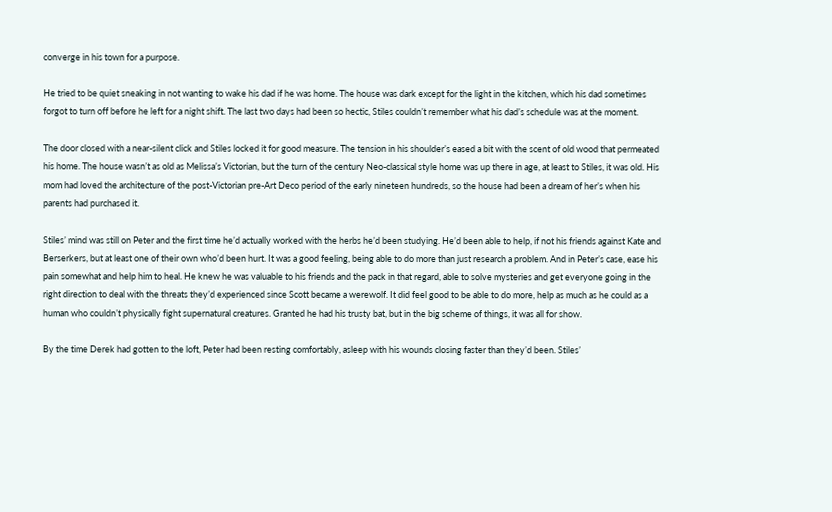converge in his town for a purpose.

He tried to be quiet sneaking in not wanting to wake his dad if he was home. The house was dark except for the light in the kitchen, which his dad sometimes forgot to turn off before he left for a night shift. The last two days had been so hectic, Stiles couldn’t remember what his dad’s schedule was at the moment.

The door closed with a near-silent click and Stiles locked it for good measure. The tension in his shoulder’s eased a bit with the scent of old wood that permeated his home. The house wasn’t as old as Melissa’s Victorian, but the turn of the century Neo-classical style home was up there in age, at least to Stiles, it was old. His mom had loved the architecture of the post-Victorian pre-Art Deco period of the early nineteen hundreds, so the house had been a dream of her’s when his parents had purchased it.

Stiles’ mind was still on Peter and the first time he’d actually worked with the herbs he’d been studying. He’d been able to help, if not his friends against Kate and Berserkers, but at least one of their own who’d been hurt. It was a good feeling, being able to do more than just research a problem. And in Peter’s case, ease his pain somewhat and help him to heal. He knew he was valuable to his friends and the pack in that regard, able to solve mysteries and get everyone going in the right direction to deal with the threats they’d experienced since Scott became a werewolf. It did feel good to be able to do more, help as much as he could as a human who couldn’t physically fight supernatural creatures. Granted he had his trusty bat, but in the big scheme of things, it was all for show.

By the time Derek had gotten to the loft, Peter had been resting comfortably, asleep with his wounds closing faster than they’d been. Stiles’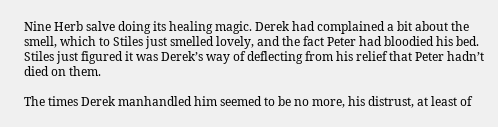Nine Herb salve doing its healing magic. Derek had complained a bit about the smell, which to Stiles just smelled lovely, and the fact Peter had bloodied his bed. Stiles just figured it was Derek’s way of deflecting from his relief that Peter hadn’t died on them.

The times Derek manhandled him seemed to be no more, his distrust, at least of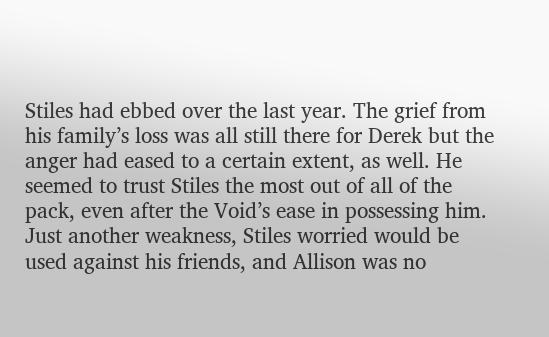Stiles had ebbed over the last year. The grief from his family’s loss was all still there for Derek but the anger had eased to a certain extent, as well. He seemed to trust Stiles the most out of all of the pack, even after the Void’s ease in possessing him. Just another weakness, Stiles worried would be used against his friends, and Allison was no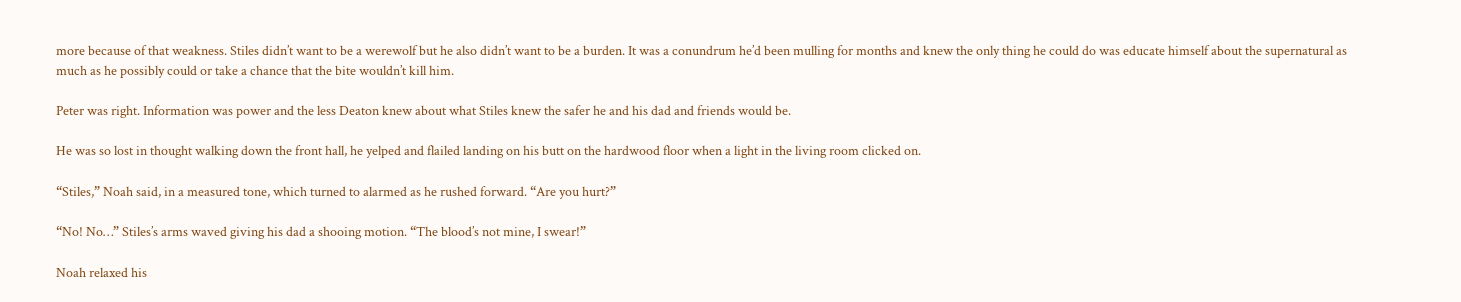more because of that weakness. Stiles didn’t want to be a werewolf but he also didn’t want to be a burden. It was a conundrum he’d been mulling for months and knew the only thing he could do was educate himself about the supernatural as much as he possibly could or take a chance that the bite wouldn’t kill him.

Peter was right. Information was power and the less Deaton knew about what Stiles knew the safer he and his dad and friends would be.

He was so lost in thought walking down the front hall, he yelped and flailed landing on his butt on the hardwood floor when a light in the living room clicked on.

“Stiles,” Noah said, in a measured tone, which turned to alarmed as he rushed forward. “Are you hurt?”

“No! No…” Stiles’s arms waved giving his dad a shooing motion. “The blood’s not mine, I swear!”

Noah relaxed his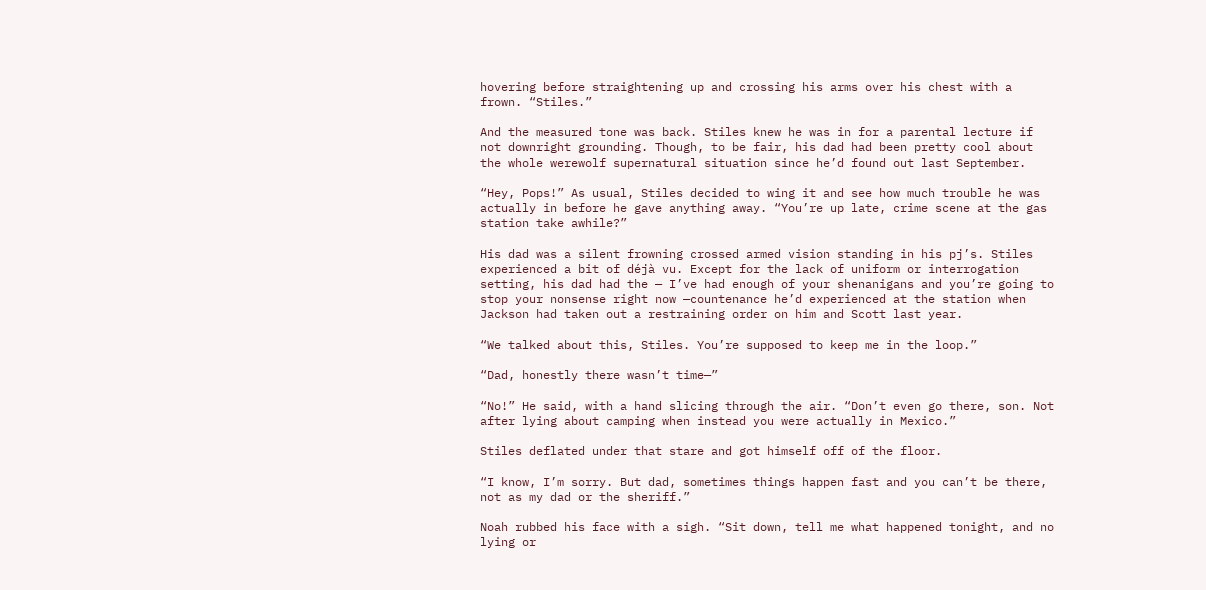hovering before straightening up and crossing his arms over his chest with a frown. “Stiles.”

And the measured tone was back. Stiles knew he was in for a parental lecture if not downright grounding. Though, to be fair, his dad had been pretty cool about the whole werewolf supernatural situation since he’d found out last September.

“Hey, Pops!” As usual, Stiles decided to wing it and see how much trouble he was actually in before he gave anything away. “You’re up late, crime scene at the gas station take awhile?”

His dad was a silent frowning crossed armed vision standing in his pj’s. Stiles experienced a bit of déjà vu. Except for the lack of uniform or interrogation setting, his dad had the — I’ve had enough of your shenanigans and you’re going to stop your nonsense right now —countenance he’d experienced at the station when Jackson had taken out a restraining order on him and Scott last year.

“We talked about this, Stiles. You’re supposed to keep me in the loop.”

“Dad, honestly there wasn’t time—”

“No!” He said, with a hand slicing through the air. “Don’t even go there, son. Not after lying about camping when instead you were actually in Mexico.”

Stiles deflated under that stare and got himself off of the floor.

“I know, I’m sorry. But dad, sometimes things happen fast and you can’t be there, not as my dad or the sheriff.”

Noah rubbed his face with a sigh. “Sit down, tell me what happened tonight, and no lying or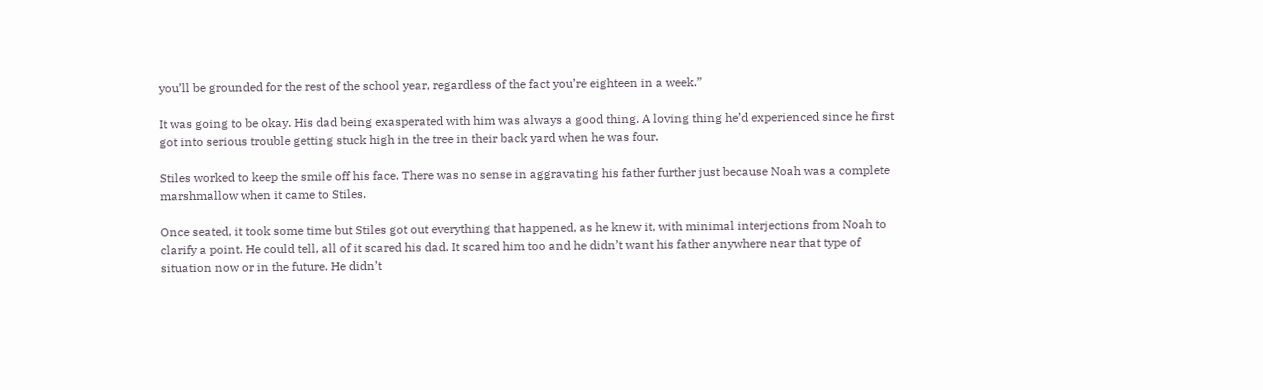you’ll be grounded for the rest of the school year, regardless of the fact you’re eighteen in a week.”

It was going to be okay. His dad being exasperated with him was always a good thing. A loving thing he’d experienced since he first got into serious trouble getting stuck high in the tree in their back yard when he was four.

Stiles worked to keep the smile off his face. There was no sense in aggravating his father further just because Noah was a complete marshmallow when it came to Stiles.

Once seated, it took some time but Stiles got out everything that happened, as he knew it, with minimal interjections from Noah to clarify a point. He could tell, all of it scared his dad. It scared him too and he didn’t want his father anywhere near that type of situation now or in the future. He didn’t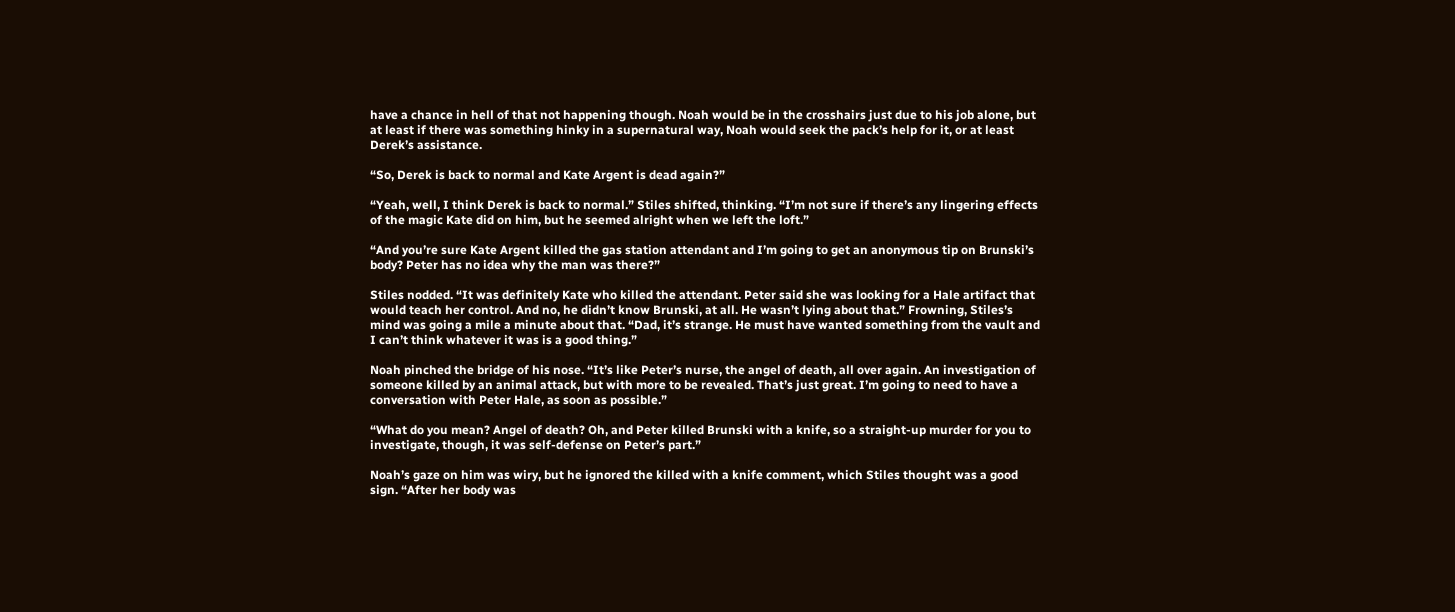have a chance in hell of that not happening though. Noah would be in the crosshairs just due to his job alone, but at least if there was something hinky in a supernatural way, Noah would seek the pack’s help for it, or at least Derek’s assistance.

“So, Derek is back to normal and Kate Argent is dead again?”

“Yeah, well, I think Derek is back to normal.” Stiles shifted, thinking. “I’m not sure if there’s any lingering effects of the magic Kate did on him, but he seemed alright when we left the loft.”

“And you’re sure Kate Argent killed the gas station attendant and I’m going to get an anonymous tip on Brunski’s body? Peter has no idea why the man was there?”

Stiles nodded. “It was definitely Kate who killed the attendant. Peter said she was looking for a Hale artifact that would teach her control. And no, he didn’t know Brunski, at all. He wasn’t lying about that.” Frowning, Stiles’s mind was going a mile a minute about that. “Dad, it’s strange. He must have wanted something from the vault and I can’t think whatever it was is a good thing.”

Noah pinched the bridge of his nose. “It’s like Peter’s nurse, the angel of death, all over again. An investigation of someone killed by an animal attack, but with more to be revealed. That’s just great. I’m going to need to have a conversation with Peter Hale, as soon as possible.”

“What do you mean? Angel of death? Oh, and Peter killed Brunski with a knife, so a straight-up murder for you to investigate, though, it was self-defense on Peter’s part.”

Noah’s gaze on him was wiry, but he ignored the killed with a knife comment, which Stiles thought was a good sign. “After her body was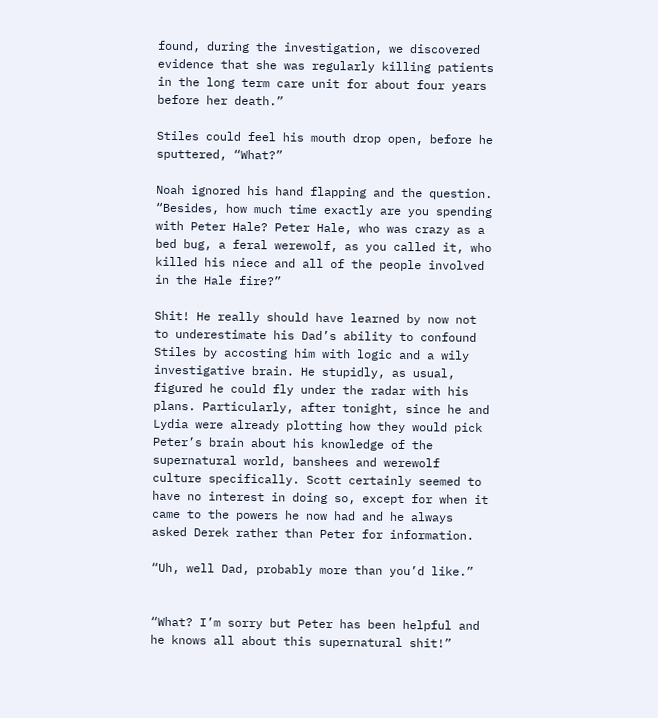found, during the investigation, we discovered evidence that she was regularly killing patients in the long term care unit for about four years before her death.”

Stiles could feel his mouth drop open, before he sputtered, “What?”

Noah ignored his hand flapping and the question. “Besides, how much time exactly are you spending with Peter Hale? Peter Hale, who was crazy as a bed bug, a feral werewolf, as you called it, who killed his niece and all of the people involved in the Hale fire?”

Shit! He really should have learned by now not to underestimate his Dad’s ability to confound Stiles by accosting him with logic and a wily investigative brain. He stupidly, as usual, figured he could fly under the radar with his plans. Particularly, after tonight, since he and Lydia were already plotting how they would pick Peter’s brain about his knowledge of the supernatural world, banshees and werewolf culture specifically. Scott certainly seemed to have no interest in doing so, except for when it came to the powers he now had and he always asked Derek rather than Peter for information.

“Uh, well Dad, probably more than you’d like.”


“What? I’m sorry but Peter has been helpful and he knows all about this supernatural shit!”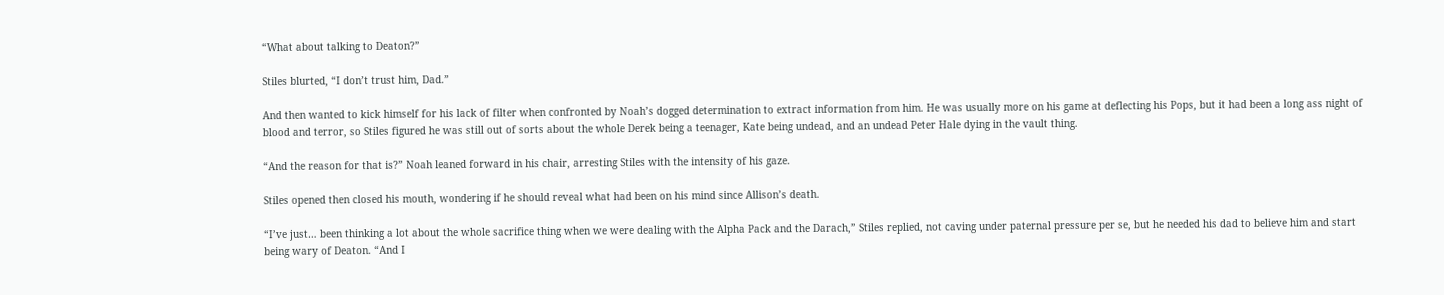“What about talking to Deaton?”

Stiles blurted, “I don’t trust him, Dad.”

And then wanted to kick himself for his lack of filter when confronted by Noah’s dogged determination to extract information from him. He was usually more on his game at deflecting his Pops, but it had been a long ass night of blood and terror, so Stiles figured he was still out of sorts about the whole Derek being a teenager, Kate being undead, and an undead Peter Hale dying in the vault thing.

“And the reason for that is?” Noah leaned forward in his chair, arresting Stiles with the intensity of his gaze.

Stiles opened then closed his mouth, wondering if he should reveal what had been on his mind since Allison’s death.

“I’ve just… been thinking a lot about the whole sacrifice thing when we were dealing with the Alpha Pack and the Darach,” Stiles replied, not caving under paternal pressure per se, but he needed his dad to believe him and start being wary of Deaton. “And I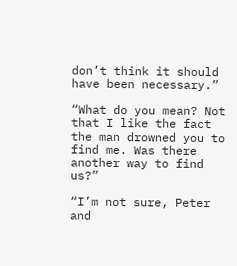don’t think it should have been necessary.”

“What do you mean? Not that I like the fact the man drowned you to find me. Was there another way to find us?”

“I’m not sure, Peter and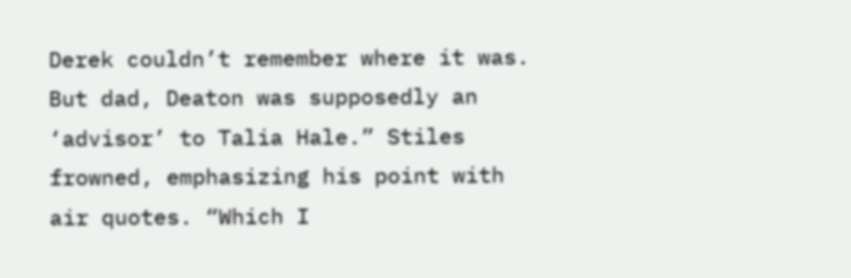Derek couldn’t remember where it was. But dad, Deaton was supposedly an ‘advisor’ to Talia Hale.” Stiles frowned, emphasizing his point with air quotes. “Which I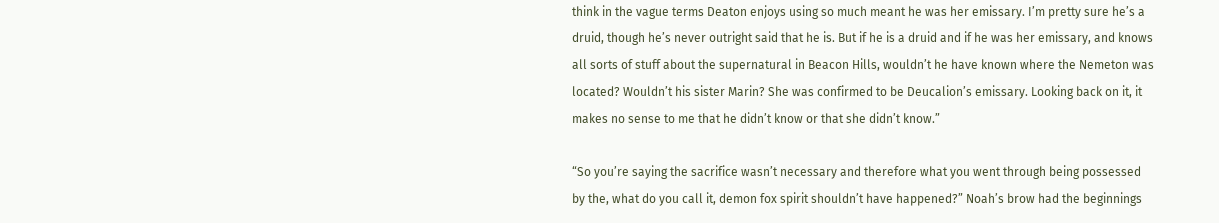think in the vague terms Deaton enjoys using so much meant he was her emissary. I’m pretty sure he’s a druid, though he’s never outright said that he is. But if he is a druid and if he was her emissary, and knows all sorts of stuff about the supernatural in Beacon Hills, wouldn’t he have known where the Nemeton was located? Wouldn’t his sister Marin? She was confirmed to be Deucalion’s emissary. Looking back on it, it makes no sense to me that he didn’t know or that she didn’t know.”

“So you’re saying the sacrifice wasn’t necessary and therefore what you went through being possessed by the, what do you call it, demon fox spirit shouldn’t have happened?” Noah’s brow had the beginnings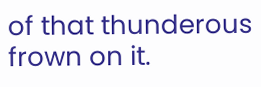of that thunderous frown on it.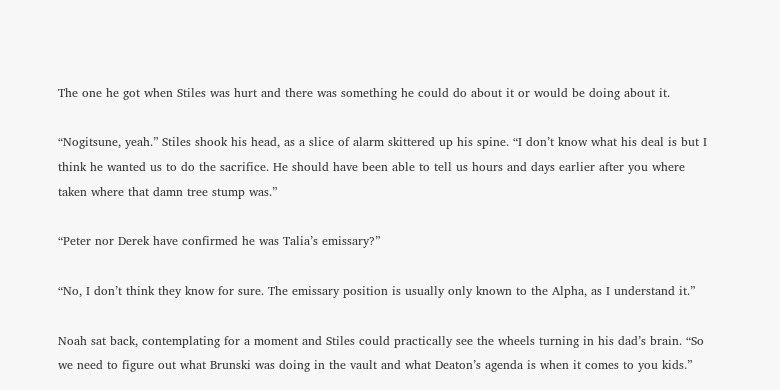The one he got when Stiles was hurt and there was something he could do about it or would be doing about it.

“Nogitsune, yeah.” Stiles shook his head, as a slice of alarm skittered up his spine. “I don’t know what his deal is but I think he wanted us to do the sacrifice. He should have been able to tell us hours and days earlier after you where taken where that damn tree stump was.”

“Peter nor Derek have confirmed he was Talia’s emissary?”

“No, I don’t think they know for sure. The emissary position is usually only known to the Alpha, as I understand it.”

Noah sat back, contemplating for a moment and Stiles could practically see the wheels turning in his dad’s brain. “So we need to figure out what Brunski was doing in the vault and what Deaton’s agenda is when it comes to you kids.”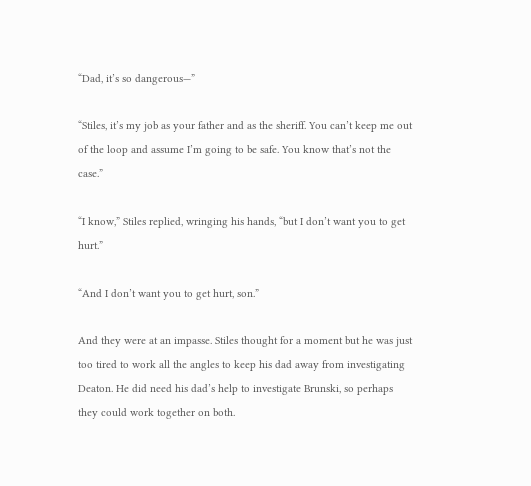“Dad, it’s so dangerous—”

“Stiles, it’s my job as your father and as the sheriff. You can’t keep me out of the loop and assume I’m going to be safe. You know that’s not the case.”

“I know,” Stiles replied, wringing his hands, “but I don’t want you to get hurt.”

“And I don’t want you to get hurt, son.”

And they were at an impasse. Stiles thought for a moment but he was just too tired to work all the angles to keep his dad away from investigating Deaton. He did need his dad’s help to investigate Brunski, so perhaps they could work together on both.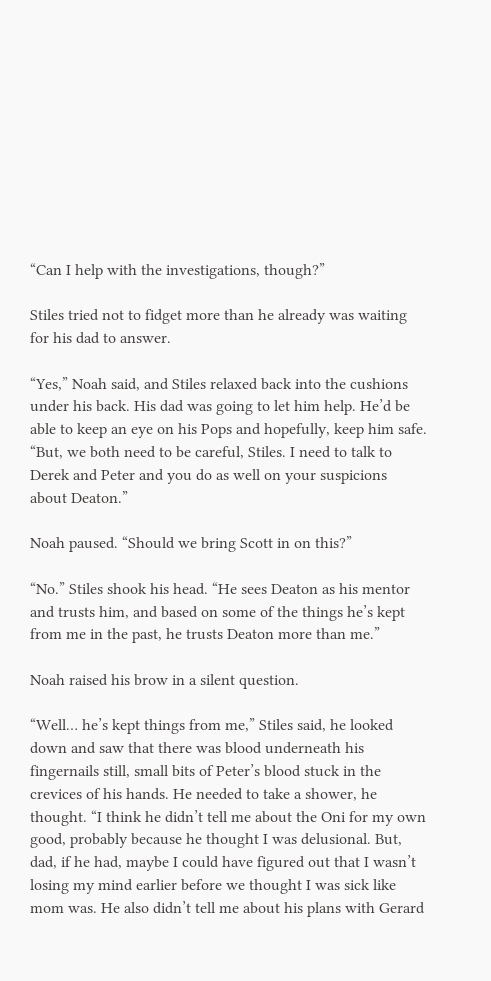“Can I help with the investigations, though?”

Stiles tried not to fidget more than he already was waiting for his dad to answer.

“Yes,” Noah said, and Stiles relaxed back into the cushions under his back. His dad was going to let him help. He’d be able to keep an eye on his Pops and hopefully, keep him safe. “But, we both need to be careful, Stiles. I need to talk to Derek and Peter and you do as well on your suspicions about Deaton.”

Noah paused. “Should we bring Scott in on this?”

“No.” Stiles shook his head. “He sees Deaton as his mentor and trusts him, and based on some of the things he’s kept from me in the past, he trusts Deaton more than me.”

Noah raised his brow in a silent question.

“Well… he’s kept things from me,” Stiles said, he looked down and saw that there was blood underneath his fingernails still, small bits of Peter’s blood stuck in the crevices of his hands. He needed to take a shower, he thought. “I think he didn’t tell me about the Oni for my own good, probably because he thought I was delusional. But, dad, if he had, maybe I could have figured out that I wasn’t losing my mind earlier before we thought I was sick like mom was. He also didn’t tell me about his plans with Gerard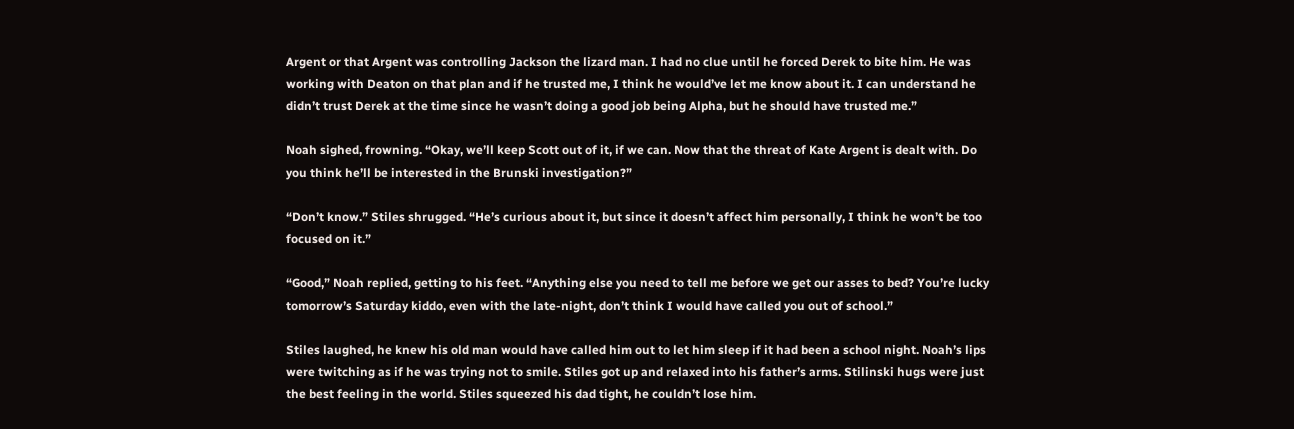Argent or that Argent was controlling Jackson the lizard man. I had no clue until he forced Derek to bite him. He was working with Deaton on that plan and if he trusted me, I think he would’ve let me know about it. I can understand he didn’t trust Derek at the time since he wasn’t doing a good job being Alpha, but he should have trusted me.”

Noah sighed, frowning. “Okay, we’ll keep Scott out of it, if we can. Now that the threat of Kate Argent is dealt with. Do you think he’ll be interested in the Brunski investigation?”

“Don’t know.” Stiles shrugged. “He’s curious about it, but since it doesn’t affect him personally, I think he won’t be too focused on it.”

“Good,” Noah replied, getting to his feet. “Anything else you need to tell me before we get our asses to bed? You’re lucky tomorrow’s Saturday kiddo, even with the late-night, don’t think I would have called you out of school.”

Stiles laughed, he knew his old man would have called him out to let him sleep if it had been a school night. Noah’s lips were twitching as if he was trying not to smile. Stiles got up and relaxed into his father’s arms. Stilinski hugs were just the best feeling in the world. Stiles squeezed his dad tight, he couldn’t lose him.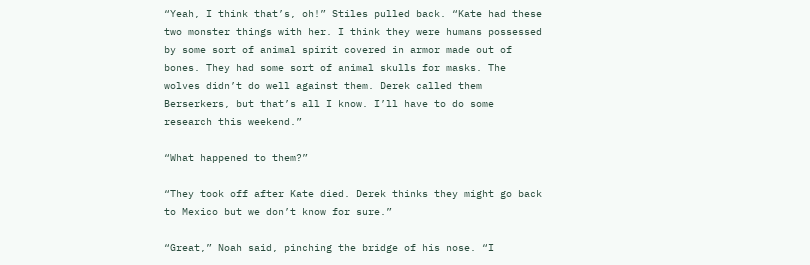“Yeah, I think that’s, oh!” Stiles pulled back. “Kate had these two monster things with her. I think they were humans possessed by some sort of animal spirit covered in armor made out of bones. They had some sort of animal skulls for masks. The wolves didn’t do well against them. Derek called them Berserkers, but that’s all I know. I’ll have to do some research this weekend.”

“What happened to them?”

“They took off after Kate died. Derek thinks they might go back to Mexico but we don’t know for sure.”

“Great,” Noah said, pinching the bridge of his nose. “I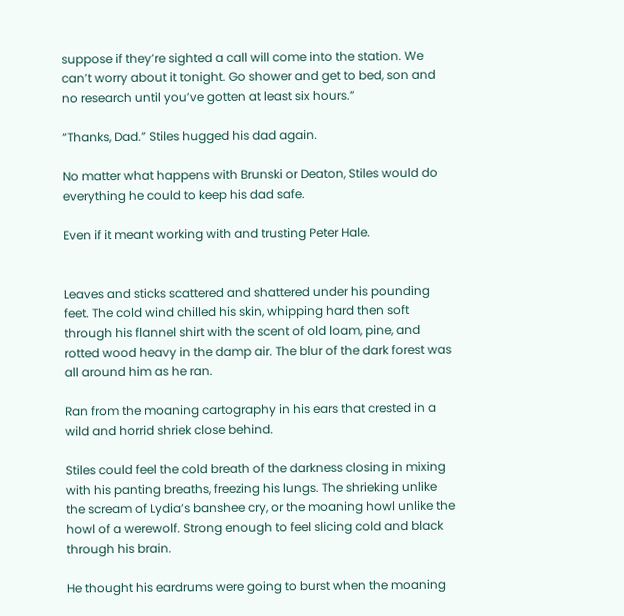suppose if they’re sighted a call will come into the station. We can’t worry about it tonight. Go shower and get to bed, son and no research until you’ve gotten at least six hours.”

“Thanks, Dad.” Stiles hugged his dad again.

No matter what happens with Brunski or Deaton, Stiles would do everything he could to keep his dad safe.

Even if it meant working with and trusting Peter Hale.


Leaves and sticks scattered and shattered under his pounding feet. The cold wind chilled his skin, whipping hard then soft through his flannel shirt with the scent of old loam, pine, and rotted wood heavy in the damp air. The blur of the dark forest was all around him as he ran.

Ran from the moaning cartography in his ears that crested in a wild and horrid shriek close behind.

Stiles could feel the cold breath of the darkness closing in mixing with his panting breaths, freezing his lungs. The shrieking unlike the scream of Lydia’s banshee cry, or the moaning howl unlike the howl of a werewolf. Strong enough to feel slicing cold and black through his brain.

He thought his eardrums were going to burst when the moaning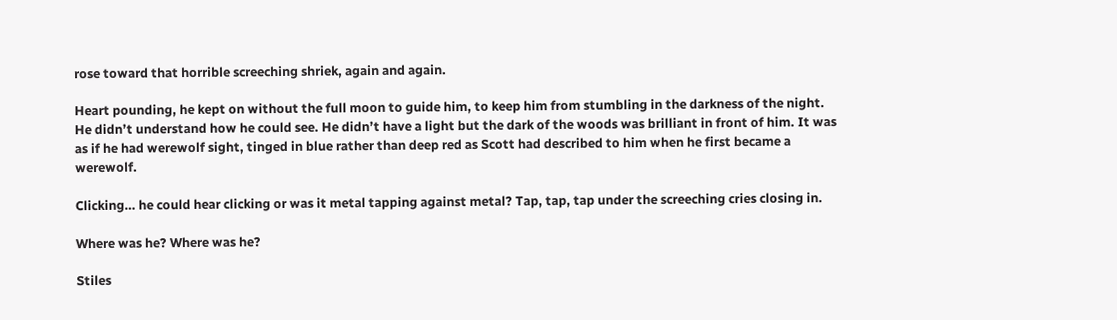rose toward that horrible screeching shriek, again and again.

Heart pounding, he kept on without the full moon to guide him, to keep him from stumbling in the darkness of the night. He didn’t understand how he could see. He didn’t have a light but the dark of the woods was brilliant in front of him. It was as if he had werewolf sight, tinged in blue rather than deep red as Scott had described to him when he first became a werewolf.

Clicking… he could hear clicking or was it metal tapping against metal? Tap, tap, tap under the screeching cries closing in.

Where was he? Where was he?

Stiles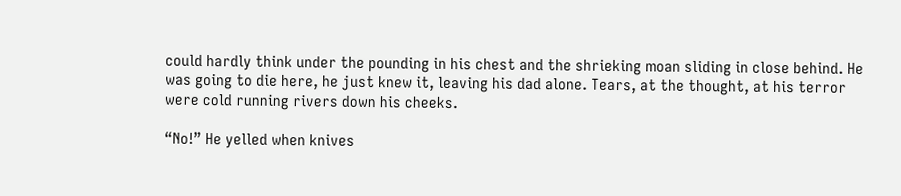could hardly think under the pounding in his chest and the shrieking moan sliding in close behind. He was going to die here, he just knew it, leaving his dad alone. Tears, at the thought, at his terror were cold running rivers down his cheeks.

“No!” He yelled when knives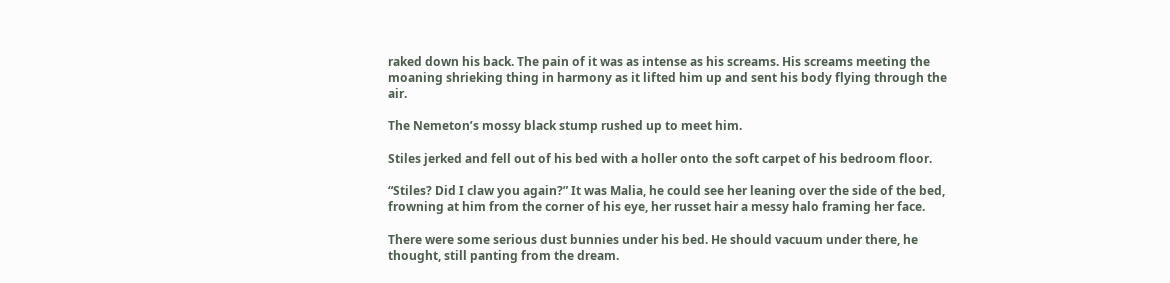raked down his back. The pain of it was as intense as his screams. His screams meeting the moaning shrieking thing in harmony as it lifted him up and sent his body flying through the air.

The Nemeton’s mossy black stump rushed up to meet him.

Stiles jerked and fell out of his bed with a holler onto the soft carpet of his bedroom floor.

“Stiles? Did I claw you again?” It was Malia, he could see her leaning over the side of the bed, frowning at him from the corner of his eye, her russet hair a messy halo framing her face.

There were some serious dust bunnies under his bed. He should vacuum under there, he thought, still panting from the dream.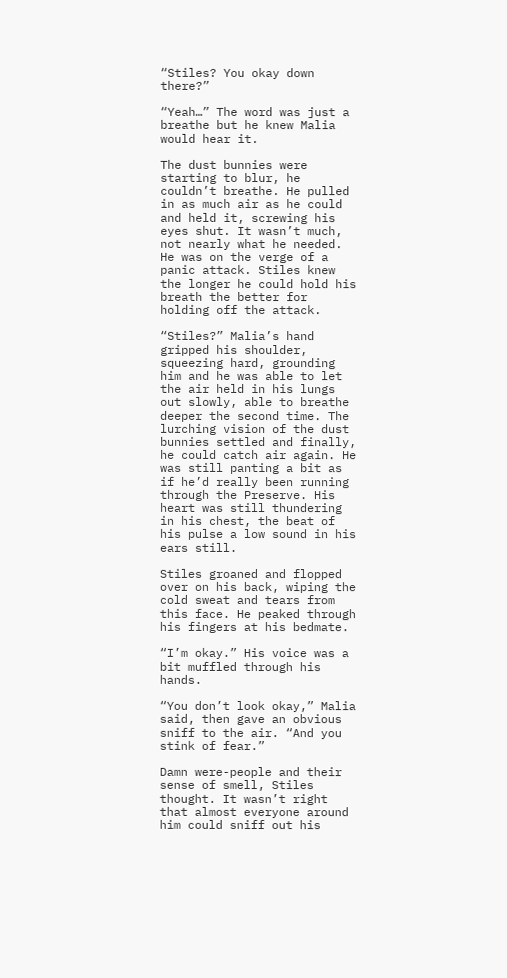“Stiles? You okay down there?”

“Yeah…” The word was just a breathe but he knew Malia would hear it.

The dust bunnies were starting to blur, he couldn’t breathe. He pulled in as much air as he could and held it, screwing his eyes shut. It wasn’t much, not nearly what he needed. He was on the verge of a panic attack. Stiles knew the longer he could hold his breath the better for holding off the attack.

“Stiles?” Malia’s hand gripped his shoulder, squeezing hard, grounding him and he was able to let the air held in his lungs out slowly, able to breathe deeper the second time. The lurching vision of the dust bunnies settled and finally, he could catch air again. He was still panting a bit as if he’d really been running through the Preserve. His heart was still thundering in his chest, the beat of his pulse a low sound in his ears still.

Stiles groaned and flopped over on his back, wiping the cold sweat and tears from this face. He peaked through his fingers at his bedmate.

“I’m okay.” His voice was a bit muffled through his hands.

“You don’t look okay,” Malia said, then gave an obvious sniff to the air. “And you stink of fear.”

Damn were-people and their sense of smell, Stiles thought. It wasn’t right that almost everyone around him could sniff out his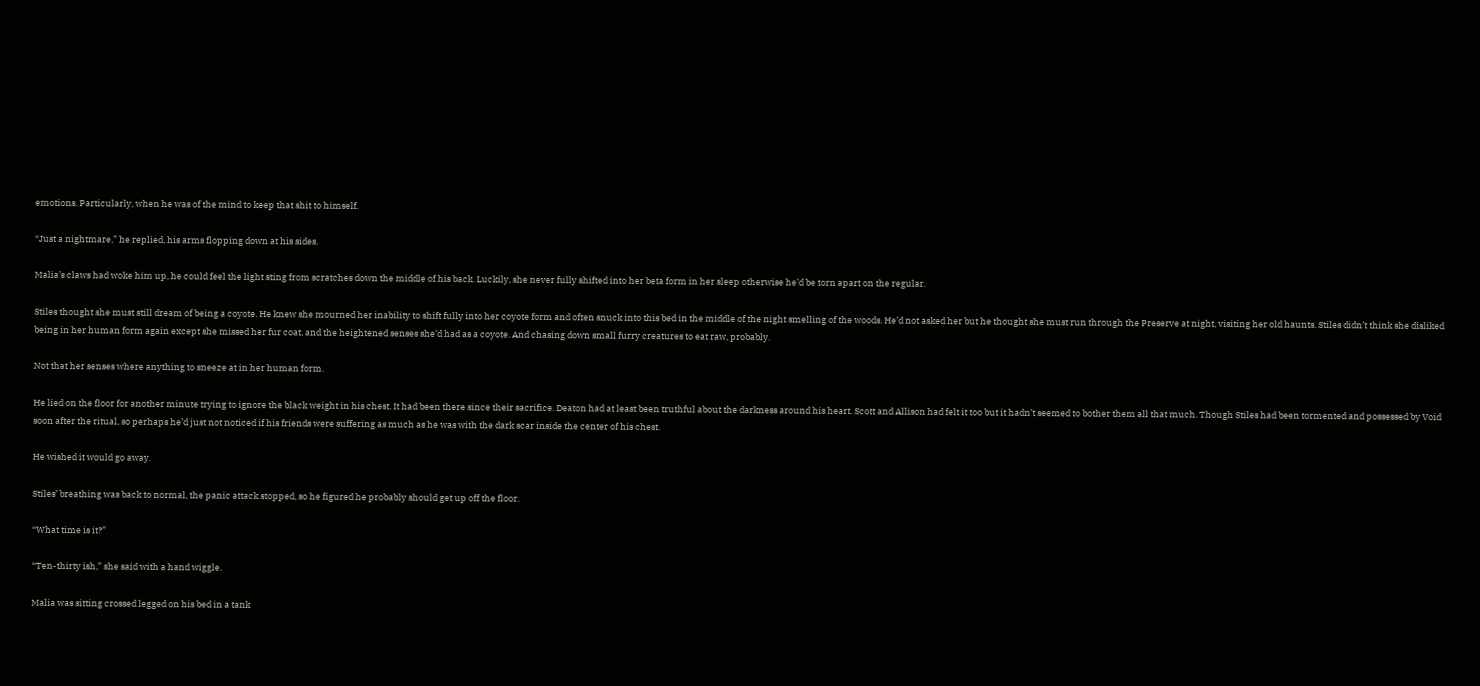emotions. Particularly, when he was of the mind to keep that shit to himself.

“Just a nightmare,” he replied, his arms flopping down at his sides.

Malia’s claws had woke him up, he could feel the light sting from scratches down the middle of his back. Luckily, she never fully shifted into her beta form in her sleep otherwise he’d be torn apart on the regular.

Stiles thought she must still dream of being a coyote. He knew she mourned her inability to shift fully into her coyote form and often snuck into this bed in the middle of the night smelling of the woods. He’d not asked her but he thought she must run through the Preserve at night, visiting her old haunts. Stiles didn’t think she disliked being in her human form again except she missed her fur coat, and the heightened senses she’d had as a coyote. And chasing down small furry creatures to eat raw, probably.

Not that her senses where anything to sneeze at in her human form.

He lied on the floor for another minute trying to ignore the black weight in his chest. It had been there since their sacrifice. Deaton had at least been truthful about the darkness around his heart. Scott and Allison had felt it too but it hadn’t seemed to bother them all that much. Though Stiles had been tormented and possessed by Void soon after the ritual, so perhaps he’d just not noticed if his friends were suffering as much as he was with the dark scar inside the center of his chest.

He wished it would go away.

Stiles’ breathing was back to normal, the panic attack stopped, so he figured he probably should get up off the floor.

“What time is it?”

“Ten-thirty ish,” she said with a hand wiggle.

Malia was sitting crossed legged on his bed in a tank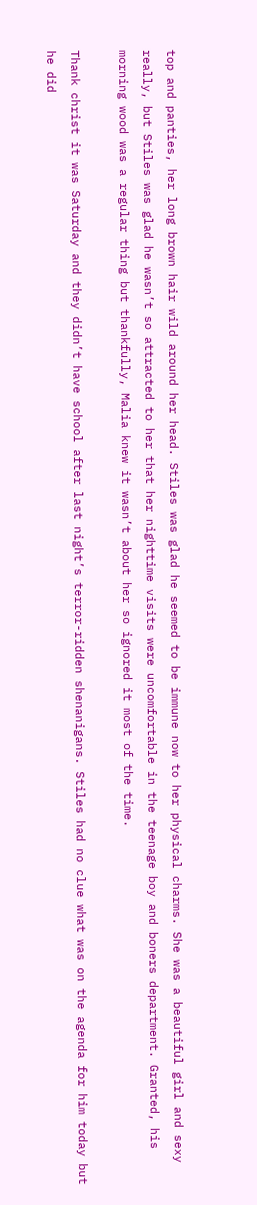top and panties, her long brown hair wild around her head. Stiles was glad he seemed to be immune now to her physical charms. She was a beautiful girl and sexy really, but Stiles was glad he wasn’t so attracted to her that her nighttime visits were uncomfortable in the teenage boy and boners department. Granted, his morning wood was a regular thing but thankfully, Malia knew it wasn’t about her so ignored it most of the time.

Thank christ it was Saturday and they didn’t have school after last night’s terror-ridden shenanigans. Stiles had no clue what was on the agenda for him today but he did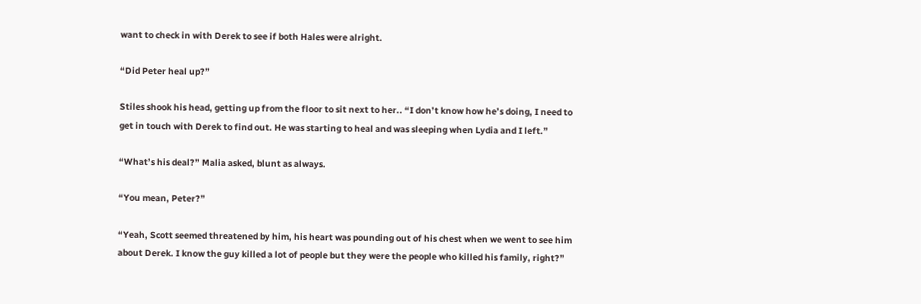want to check in with Derek to see if both Hales were alright.

“Did Peter heal up?”

Stiles shook his head, getting up from the floor to sit next to her.. “I don’t know how he’s doing, I need to get in touch with Derek to find out. He was starting to heal and was sleeping when Lydia and I left.”

“What’s his deal?” Malia asked, blunt as always.

“You mean, Peter?”

“Yeah, Scott seemed threatened by him, his heart was pounding out of his chest when we went to see him about Derek. I know the guy killed a lot of people but they were the people who killed his family, right?”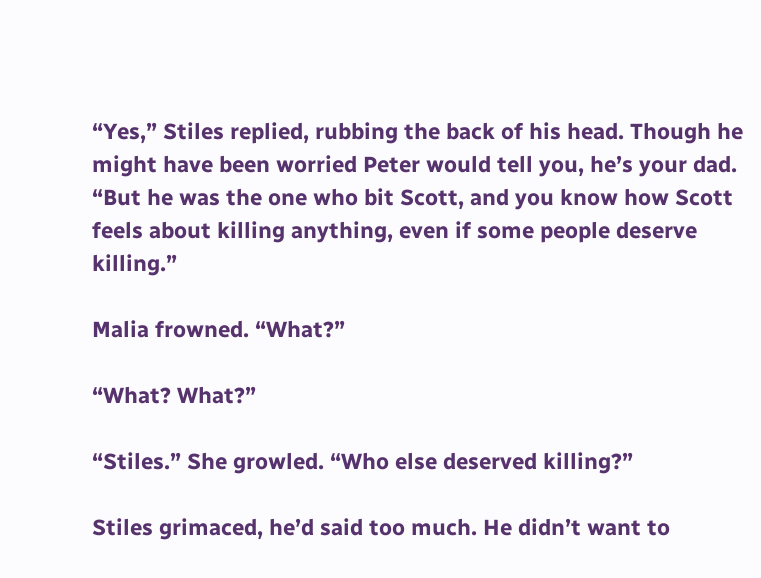“Yes,” Stiles replied, rubbing the back of his head. Though he might have been worried Peter would tell you, he’s your dad. “But he was the one who bit Scott, and you know how Scott feels about killing anything, even if some people deserve killing.”

Malia frowned. “What?”

“What? What?”

“Stiles.” She growled. “Who else deserved killing?”

Stiles grimaced, he’d said too much. He didn’t want to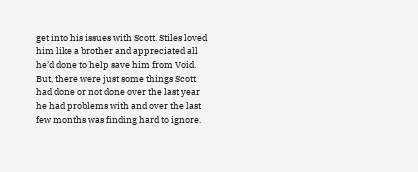get into his issues with Scott. Stiles loved him like a brother and appreciated all he’d done to help save him from Void. But, there were just some things Scott had done or not done over the last year he had problems with and over the last few months was finding hard to ignore.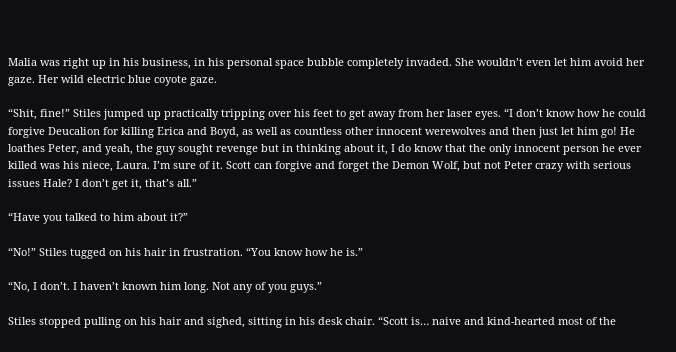Malia was right up in his business, in his personal space bubble completely invaded. She wouldn’t even let him avoid her gaze. Her wild electric blue coyote gaze.

“Shit, fine!” Stiles jumped up practically tripping over his feet to get away from her laser eyes. “I don’t know how he could forgive Deucalion for killing Erica and Boyd, as well as countless other innocent werewolves and then just let him go! He loathes Peter, and yeah, the guy sought revenge but in thinking about it, I do know that the only innocent person he ever killed was his niece, Laura. I’m sure of it. Scott can forgive and forget the Demon Wolf, but not Peter crazy with serious issues Hale? I don’t get it, that’s all.”

“Have you talked to him about it?”

“No!” Stiles tugged on his hair in frustration. “You know how he is.”

“No, I don’t. I haven’t known him long. Not any of you guys.”

Stiles stopped pulling on his hair and sighed, sitting in his desk chair. “Scott is… naive and kind-hearted most of the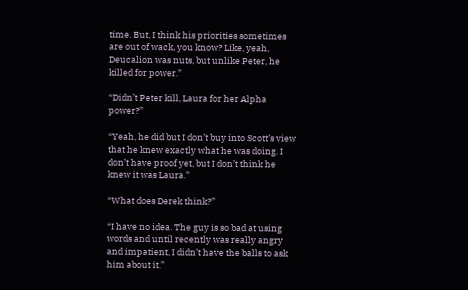time. But, I think his priorities sometimes are out of wack, you know? Like, yeah, Deucalion was nuts, but unlike Peter, he killed for power.”

“Didn’t Peter kill, Laura for her Alpha power?”

“Yeah, he did but I don’t buy into Scott’s view that he knew exactly what he was doing. I don’t have proof yet, but I don’t think he knew it was Laura.”

“What does Derek think?”

“I have no idea. The guy is so bad at using words and until recently was really angry and impatient, I didn’t have the balls to ask him about it.”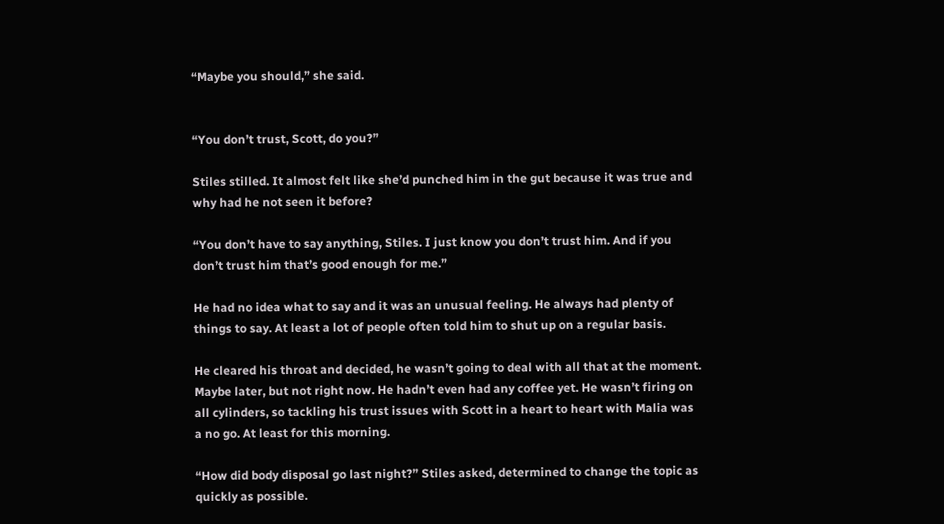“Maybe you should,” she said.


“You don’t trust, Scott, do you?”

Stiles stilled. It almost felt like she’d punched him in the gut because it was true and why had he not seen it before?

“You don’t have to say anything, Stiles. I just know you don’t trust him. And if you don’t trust him that’s good enough for me.”

He had no idea what to say and it was an unusual feeling. He always had plenty of things to say. At least a lot of people often told him to shut up on a regular basis.

He cleared his throat and decided, he wasn’t going to deal with all that at the moment. Maybe later, but not right now. He hadn’t even had any coffee yet. He wasn’t firing on all cylinders, so tackling his trust issues with Scott in a heart to heart with Malia was a no go. At least for this morning.

“How did body disposal go last night?” Stiles asked, determined to change the topic as quickly as possible.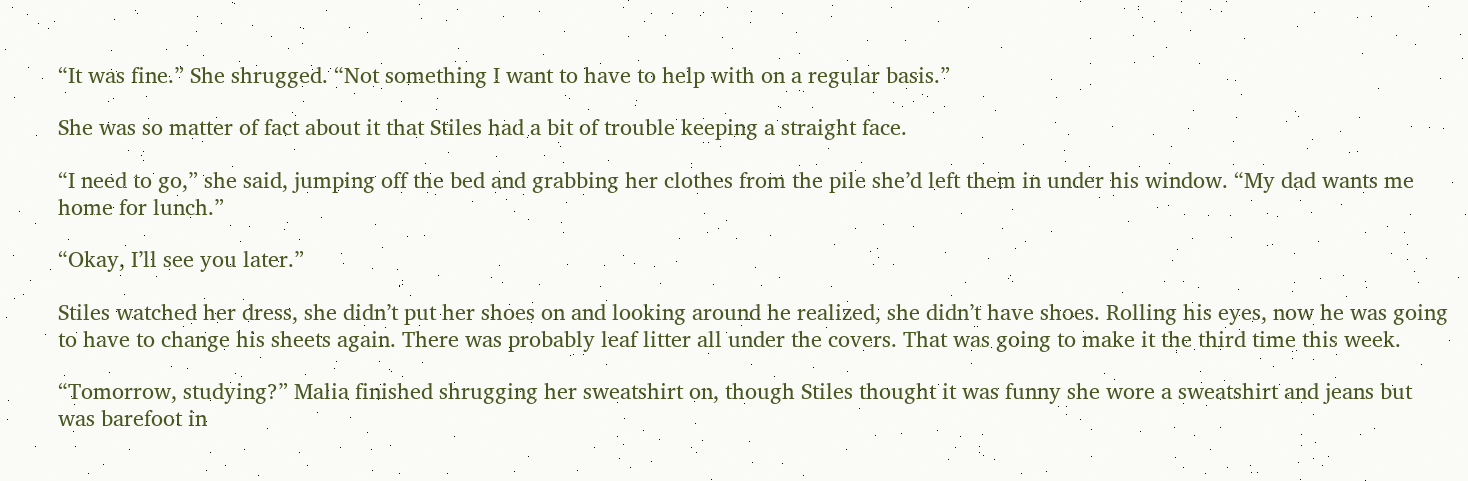“It was fine.” She shrugged. “Not something I want to have to help with on a regular basis.”

She was so matter of fact about it that Stiles had a bit of trouble keeping a straight face.

“I need to go,” she said, jumping off the bed and grabbing her clothes from the pile she’d left them in under his window. “My dad wants me home for lunch.”

“Okay, I’ll see you later.”

Stiles watched her dress, she didn’t put her shoes on and looking around he realized, she didn’t have shoes. Rolling his eyes, now he was going to have to change his sheets again. There was probably leaf litter all under the covers. That was going to make it the third time this week.

“Tomorrow, studying?” Malia finished shrugging her sweatshirt on, though Stiles thought it was funny she wore a sweatshirt and jeans but was barefoot in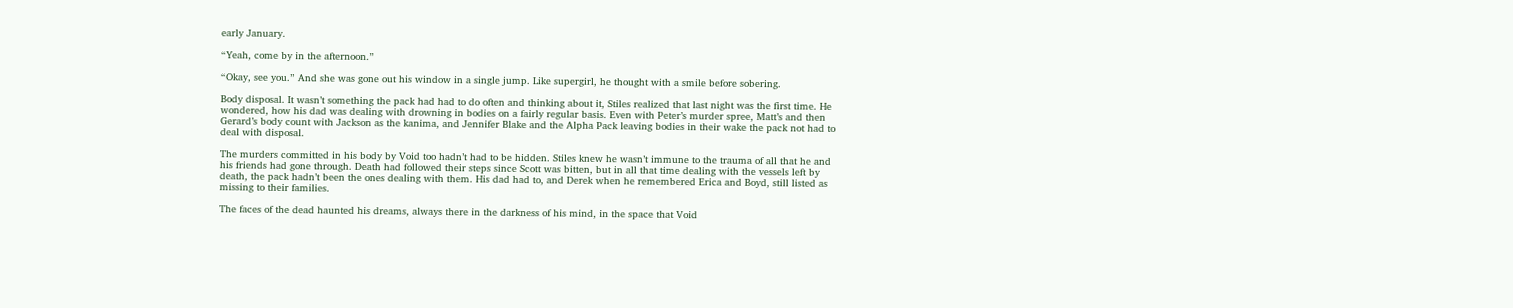early January.

“Yeah, come by in the afternoon.”

“Okay, see you.” And she was gone out his window in a single jump. Like supergirl, he thought with a smile before sobering.

Body disposal. It wasn’t something the pack had had to do often and thinking about it, Stiles realized that last night was the first time. He wondered, how his dad was dealing with drowning in bodies on a fairly regular basis. Even with Peter’s murder spree, Matt’s and then Gerard’s body count with Jackson as the kanima, and Jennifer Blake and the Alpha Pack leaving bodies in their wake the pack not had to deal with disposal.

The murders committed in his body by Void too hadn’t had to be hidden. Stiles knew he wasn’t immune to the trauma of all that he and his friends had gone through. Death had followed their steps since Scott was bitten, but in all that time dealing with the vessels left by death, the pack hadn’t been the ones dealing with them. His dad had to, and Derek when he remembered Erica and Boyd, still listed as missing to their families.

The faces of the dead haunted his dreams, always there in the darkness of his mind, in the space that Void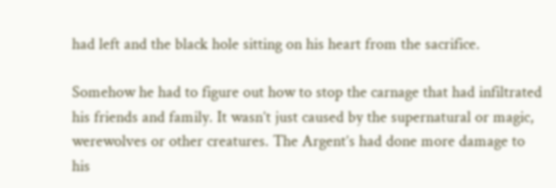had left and the black hole sitting on his heart from the sacrifice.

Somehow he had to figure out how to stop the carnage that had infiltrated his friends and family. It wasn’t just caused by the supernatural or magic, werewolves or other creatures. The Argent’s had done more damage to his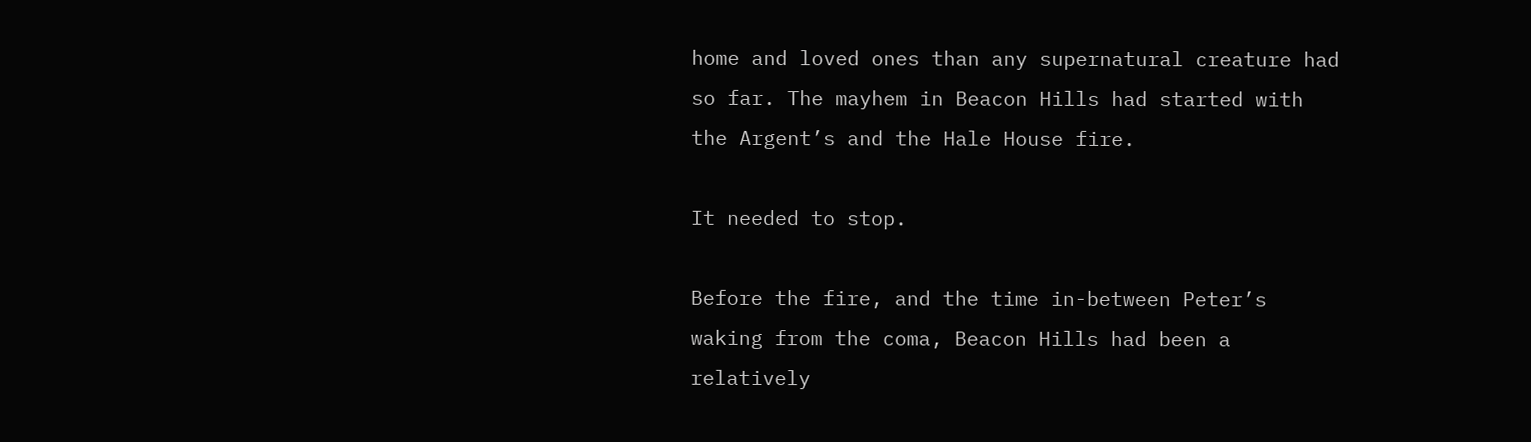home and loved ones than any supernatural creature had so far. The mayhem in Beacon Hills had started with the Argent’s and the Hale House fire.

It needed to stop.

Before the fire, and the time in-between Peter’s waking from the coma, Beacon Hills had been a relatively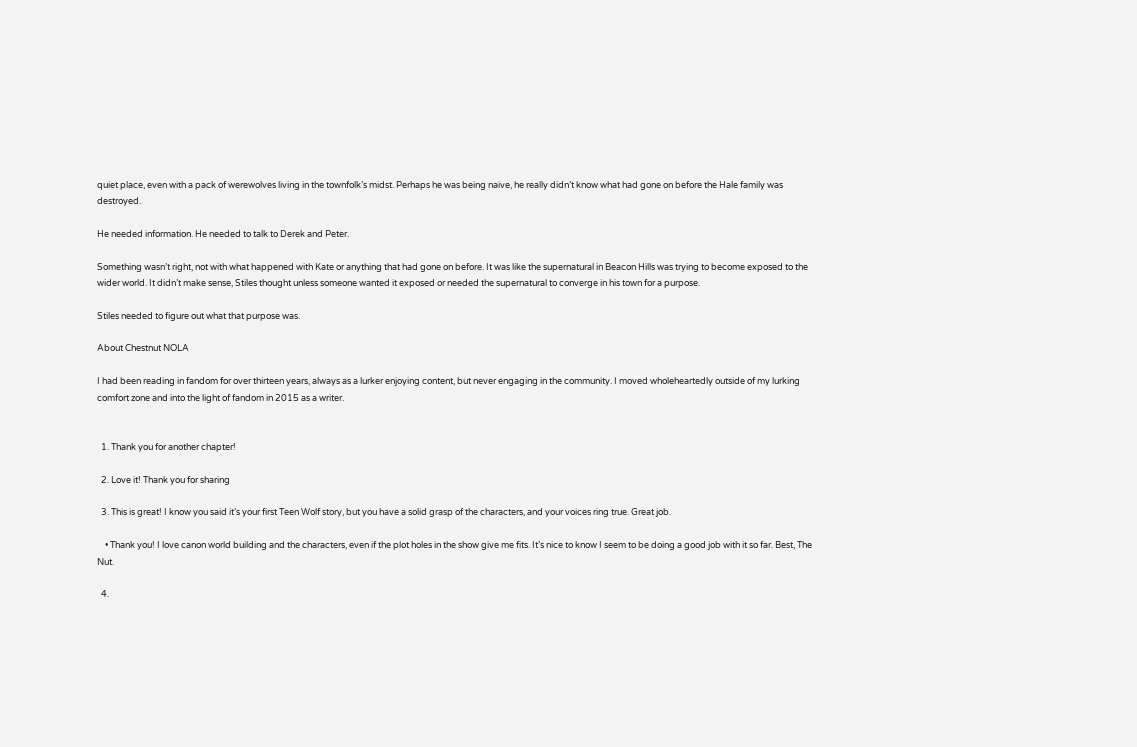quiet place, even with a pack of werewolves living in the townfolk’s midst. Perhaps he was being naive, he really didn’t know what had gone on before the Hale family was destroyed.

He needed information. He needed to talk to Derek and Peter.

Something wasn’t right, not with what happened with Kate or anything that had gone on before. It was like the supernatural in Beacon Hills was trying to become exposed to the wider world. It didn’t make sense, Stiles thought unless someone wanted it exposed or needed the supernatural to converge in his town for a purpose.

Stiles needed to figure out what that purpose was.

About Chestnut NOLA

I had been reading in fandom for over thirteen years, always as a lurker enjoying content, but never engaging in the community. I moved wholeheartedly outside of my lurking comfort zone and into the light of fandom in 2015 as a writer.


  1. Thank you for another chapter!

  2. Love it! Thank you for sharing

  3. This is great! I know you said it’s your first Teen Wolf story, but you have a solid grasp of the characters, and your voices ring true. Great job.

    • Thank you! I love canon world building and the characters, even if the plot holes in the show give me fits. It’s nice to know I seem to be doing a good job with it so far. Best, The Nut.

  4.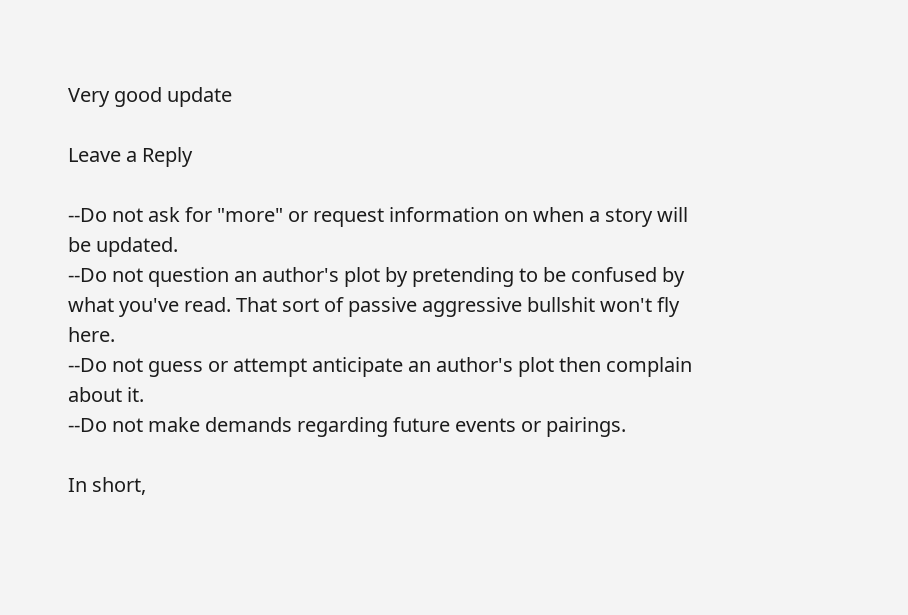Very good update

Leave a Reply

--Do not ask for "more" or request information on when a story will be updated.
--Do not question an author's plot by pretending to be confused by what you've read. That sort of passive aggressive bullshit won't fly here.
--Do not guess or attempt anticipate an author's plot then complain about it.
--Do not make demands regarding future events or pairings.

In short,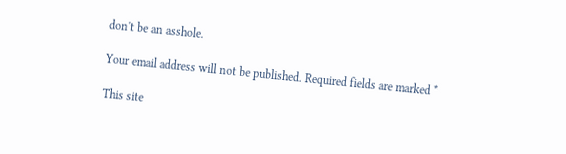don't be an asshole.

Your email address will not be published. Required fields are marked *

This site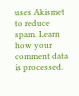uses Akismet to reduce spam. Learn how your comment data is processed.